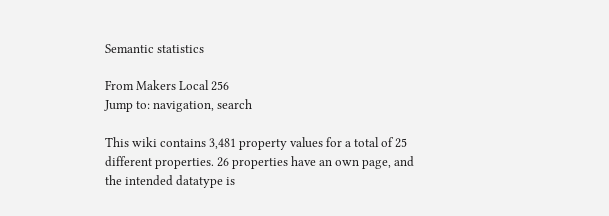Semantic statistics

From Makers Local 256
Jump to: navigation, search

This wiki contains 3,481 property values for a total of 25 different properties. 26 properties have an own page, and the intended datatype is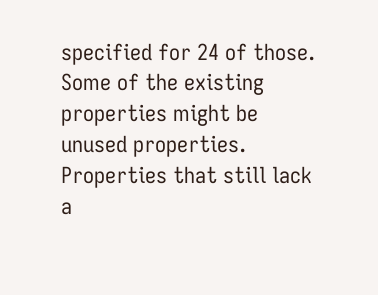specified for 24 of those. Some of the existing properties might be unused properties. Properties that still lack a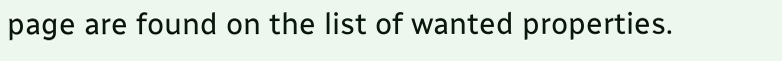page are found on the list of wanted properties.